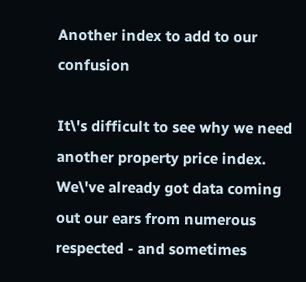Another index to add to our confusion

It\'s difficult to see why we need another property price index. We\'ve already got data coming out our ears from numerous respected - and sometimes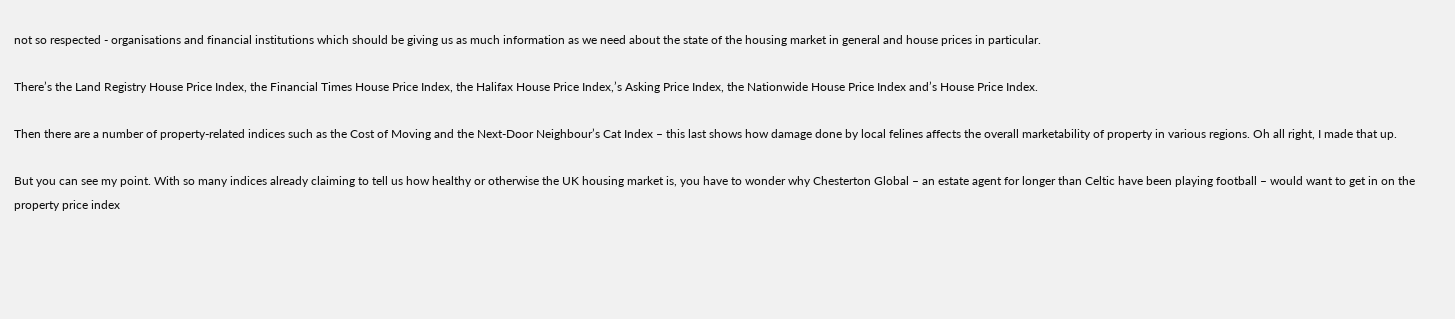not so respected - organisations and financial institutions which should be giving us as much information as we need about the state of the housing market in general and house prices in particular.

There’s the Land Registry House Price Index, the Financial Times House Price Index, the Halifax House Price Index,’s Asking Price Index, the Nationwide House Price Index and’s House Price Index.

Then there are a number of property-related indices such as the Cost of Moving and the Next-Door Neighbour’s Cat Index – this last shows how damage done by local felines affects the overall marketability of property in various regions. Oh all right, I made that up.

But you can see my point. With so many indices already claiming to tell us how healthy or otherwise the UK housing market is, you have to wonder why Chesterton Global – an estate agent for longer than Celtic have been playing football – would want to get in on the property price index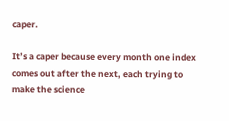caper.

It’s a caper because every month one index comes out after the next, each trying to make the science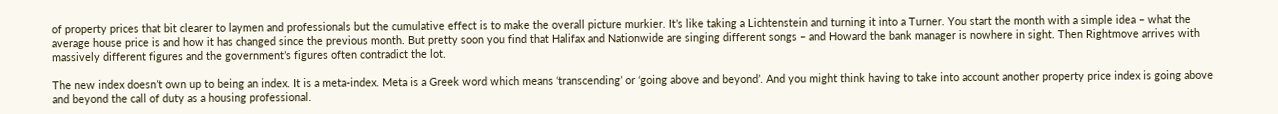of property prices that bit clearer to laymen and professionals but the cumulative effect is to make the overall picture murkier. It’s like taking a Lichtenstein and turning it into a Turner. You start the month with a simple idea – what the average house price is and how it has changed since the previous month. But pretty soon you find that Halifax and Nationwide are singing different songs – and Howard the bank manager is nowhere in sight. Then Rightmove arrives with massively different figures and the government’s figures often contradict the lot.

The new index doesn’t own up to being an index. It is a meta-index. Meta is a Greek word which means ‘transcending’ or ‘going above and beyond’. And you might think having to take into account another property price index is going above and beyond the call of duty as a housing professional.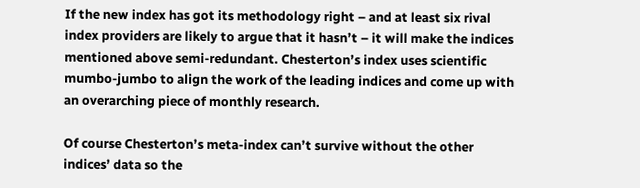If the new index has got its methodology right – and at least six rival index providers are likely to argue that it hasn’t – it will make the indices mentioned above semi-redundant. Chesterton’s index uses scientific mumbo-jumbo to align the work of the leading indices and come up with an overarching piece of monthly research.

Of course Chesterton’s meta-index can’t survive without the other indices’ data so the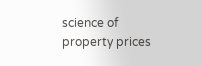science of property prices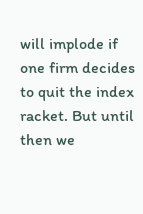will implode if one firm decides to quit the index racket. But until then we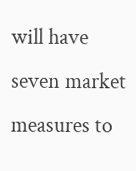will have seven market measures to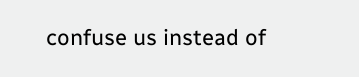confuse us instead of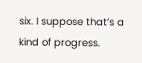six. I suppose that’s a kind of progress.